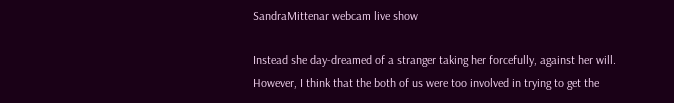SandraMittenar webcam live show

Instead she day-dreamed of a stranger taking her forcefully, against her will. However, I think that the both of us were too involved in trying to get the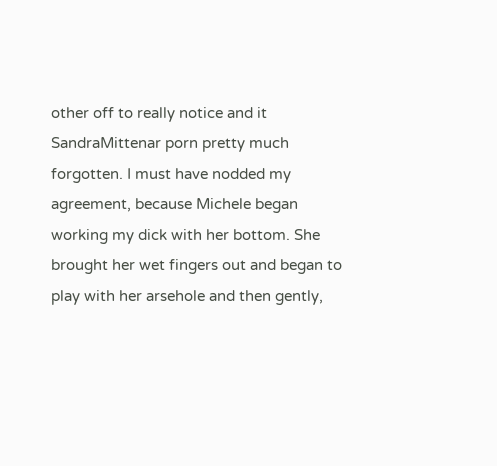other off to really notice and it SandraMittenar porn pretty much forgotten. I must have nodded my agreement, because Michele began working my dick with her bottom. She brought her wet fingers out and began to play with her arsehole and then gently,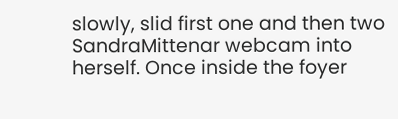slowly, slid first one and then two SandraMittenar webcam into herself. Once inside the foyer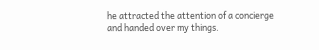he attracted the attention of a concierge and handed over my things.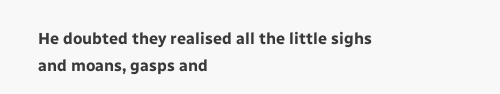He doubted they realised all the little sighs and moans, gasps and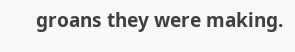groans they were making.